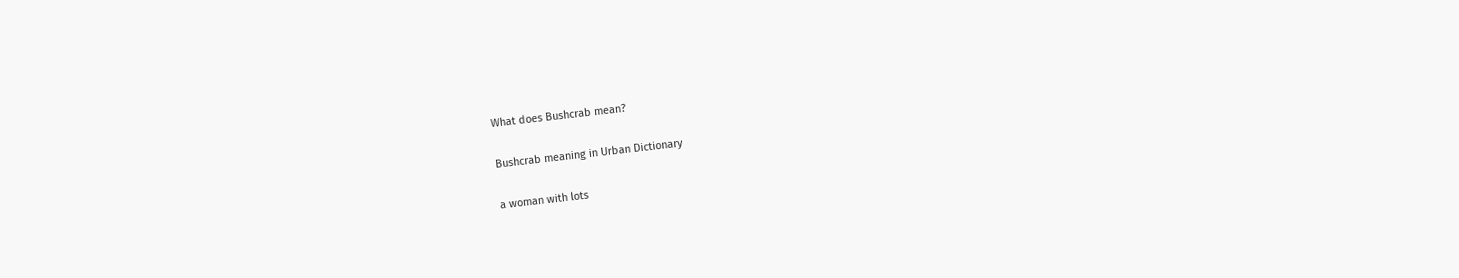What does Bushcrab mean?

Bushcrab meaning in Urban Dictionary

a woman with lots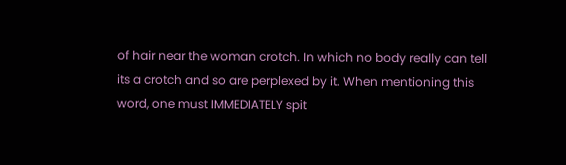of hair near the woman crotch. In which no body really can tell its a crotch and so are perplexed by it. When mentioning this word, one must IMMEDIATELY spit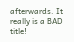afterwards. It really is a BAD title!